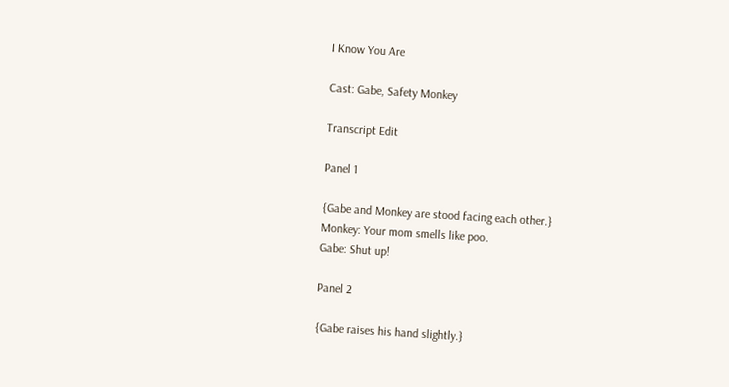I Know You Are

Cast: Gabe, Safety Monkey

Transcript Edit

Panel 1

{Gabe and Monkey are stood facing each other.}
Monkey: Your mom smells like poo.
Gabe: Shut up!

Panel 2

{Gabe raises his hand slightly.}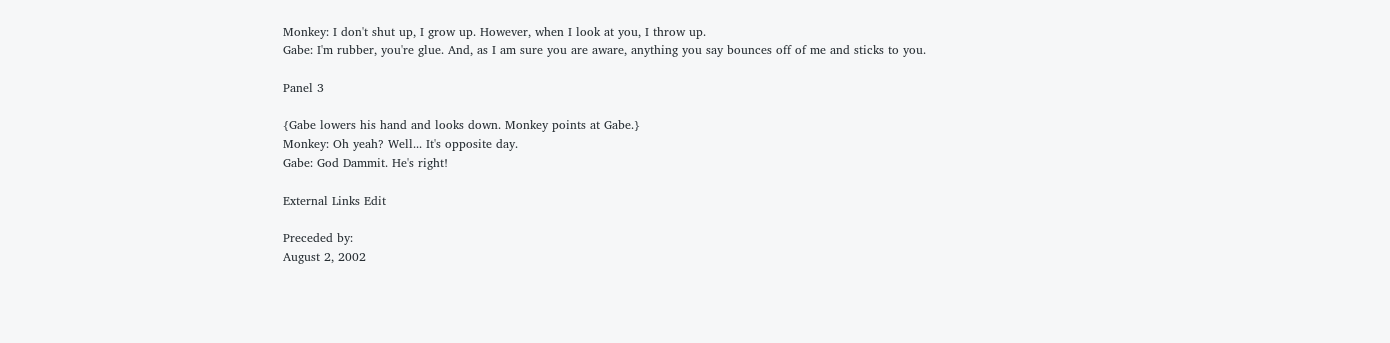Monkey: I don't shut up, I grow up. However, when I look at you, I throw up.
Gabe: I'm rubber, you're glue. And, as I am sure you are aware, anything you say bounces off of me and sticks to you.

Panel 3

{Gabe lowers his hand and looks down. Monkey points at Gabe.}
Monkey: Oh yeah? Well... It's opposite day.
Gabe: God Dammit. He's right!

External Links Edit

Preceded by:
August 2, 2002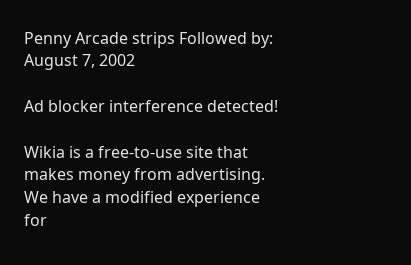Penny Arcade strips Followed by:
August 7, 2002

Ad blocker interference detected!

Wikia is a free-to-use site that makes money from advertising. We have a modified experience for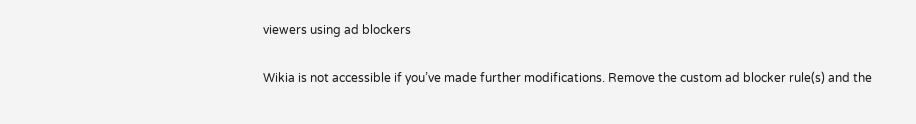viewers using ad blockers

Wikia is not accessible if you’ve made further modifications. Remove the custom ad blocker rule(s) and the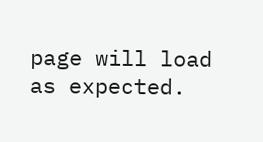page will load as expected.